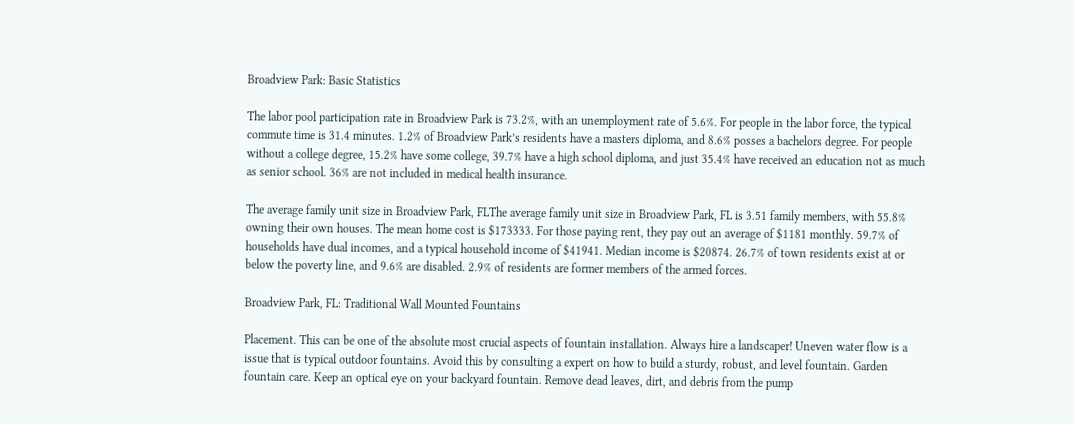Broadview Park: Basic Statistics

The labor pool participation rate in Broadview Park is 73.2%, with an unemployment rate of 5.6%. For people in the labor force, the typical commute time is 31.4 minutes. 1.2% of Broadview Park’s residents have a masters diploma, and 8.6% posses a bachelors degree. For people without a college degree, 15.2% have some college, 39.7% have a high school diploma, and just 35.4% have received an education not as much as senior school. 36% are not included in medical health insurance.

The average family unit size in Broadview Park, FLThe average family unit size in Broadview Park, FL is 3.51 family members, with 55.8% owning their own houses. The mean home cost is $173333. For those paying rent, they pay out an average of $1181 monthly. 59.7% of households have dual incomes, and a typical household income of $41941. Median income is $20874. 26.7% of town residents exist at or below the poverty line, and 9.6% are disabled. 2.9% of residents are former members of the armed forces.

Broadview Park, FL: Traditional Wall Mounted Fountains

Placement. This can be one of the absolute most crucial aspects of fountain installation. Always hire a landscaper! Uneven water flow is a issue that is typical outdoor fountains. Avoid this by consulting a expert on how to build a sturdy, robust, and level fountain. Garden fountain care. Keep an optical eye on your backyard fountain. Remove dead leaves, dirt, and debris from the pump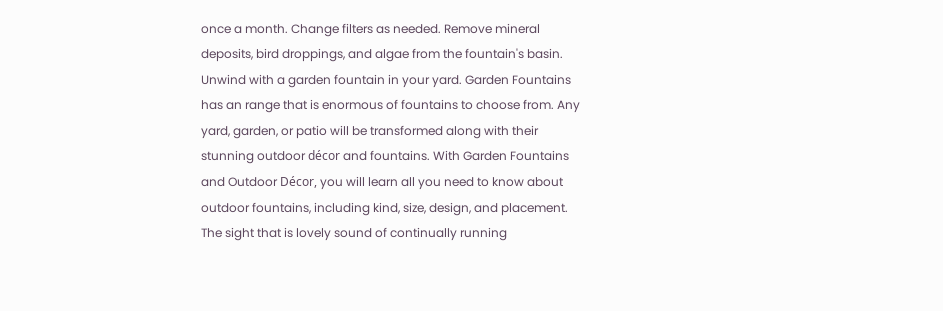once a month. Change filters as needed. Remove mineral deposits, bird droppings, and algae from the fountain's basin. Unwind with a garden fountain in your yard. Garden Fountains has an range that is enormous of fountains to choose from. Any yard, garden, or patio will be transformed along with their stunning outdoor décor and fountains. With Garden Fountains and Outdoor Décor, you will learn all you need to know about outdoor fountains, including kind, size, design, and placement. The sight that is lovely sound of continually running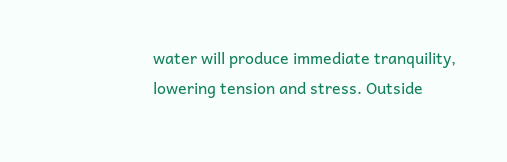water will produce immediate tranquility, lowering tension and stress. Outside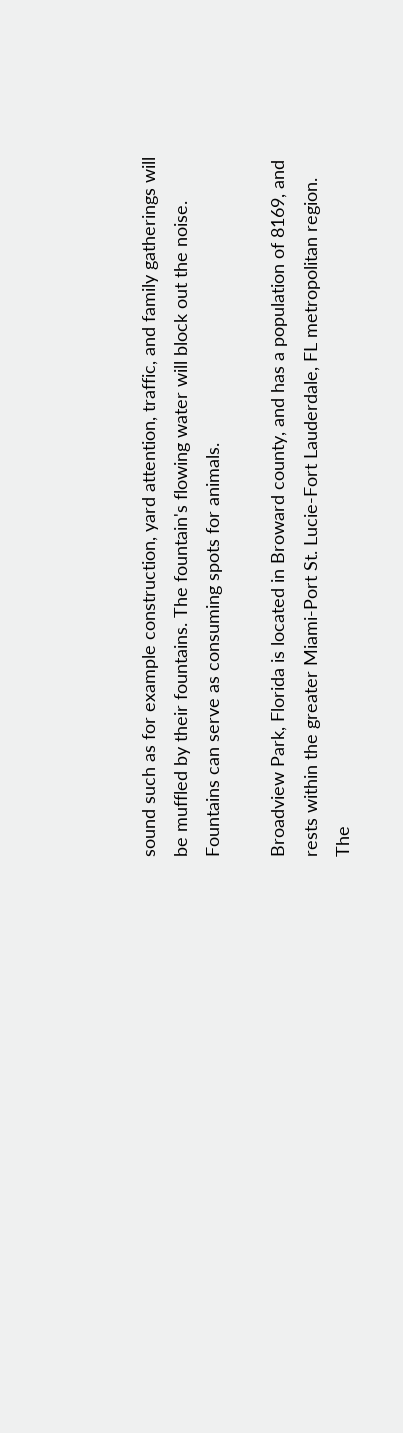sound such as for example construction, yard attention, traffic, and family gatherings will be muffled by their fountains. The fountain's flowing water will block out the noise. Fountains can serve as consuming spots for animals.

Broadview Park, Florida is located in Broward county, and has a population of 8169, and rests within the greater Miami-Port St. Lucie-Fort Lauderdale, FL metropolitan region. The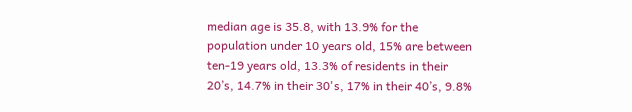median age is 35.8, with 13.9% for the population under 10 years old, 15% are between ten-19 years old, 13.3% of residents in their 20’s, 14.7% in their 30's, 17% in their 40’s, 9.8%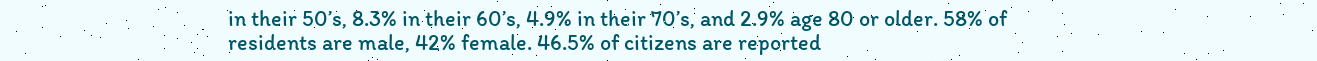in their 50’s, 8.3% in their 60’s, 4.9% in their 70’s, and 2.9% age 80 or older. 58% of residents are male, 42% female. 46.5% of citizens are reported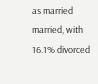as married married, with 16.1% divorced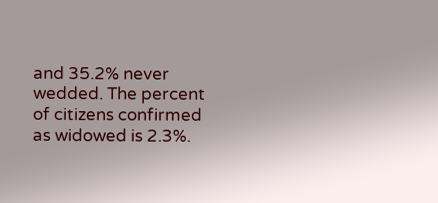and 35.2% never wedded. The percent of citizens confirmed as widowed is 2.3%.